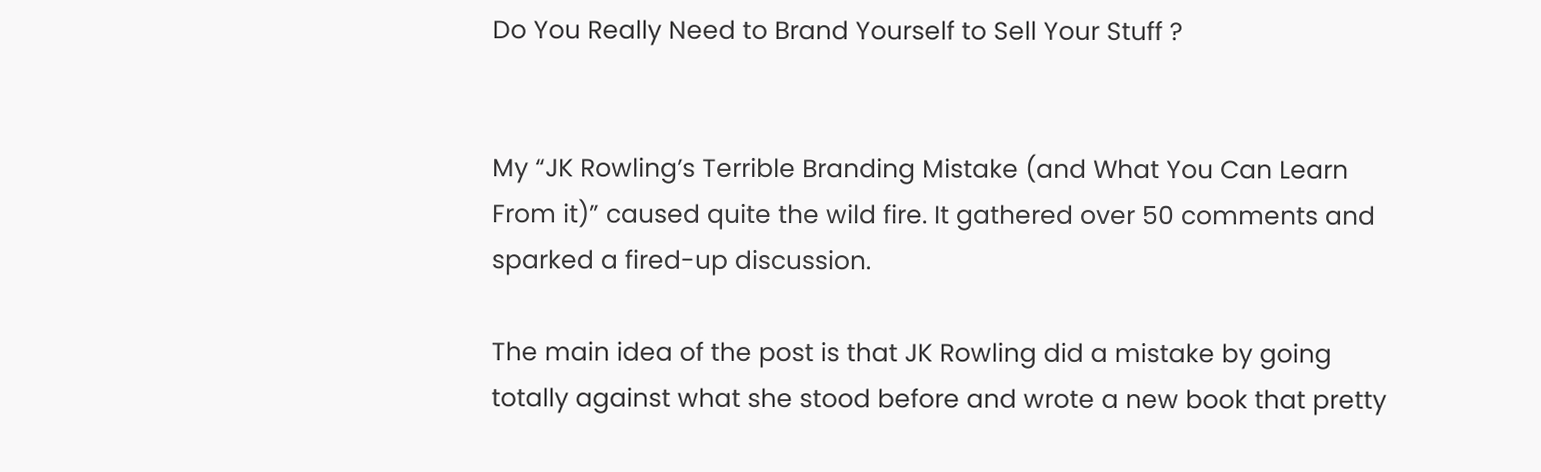Do You Really Need to Brand Yourself to Sell Your Stuff ?


My “JK Rowling’s Terrible Branding Mistake (and What You Can Learn From it)” caused quite the wild fire. It gathered over 50 comments and sparked a fired-up discussion.

The main idea of the post is that JK Rowling did a mistake by going totally against what she stood before and wrote a new book that pretty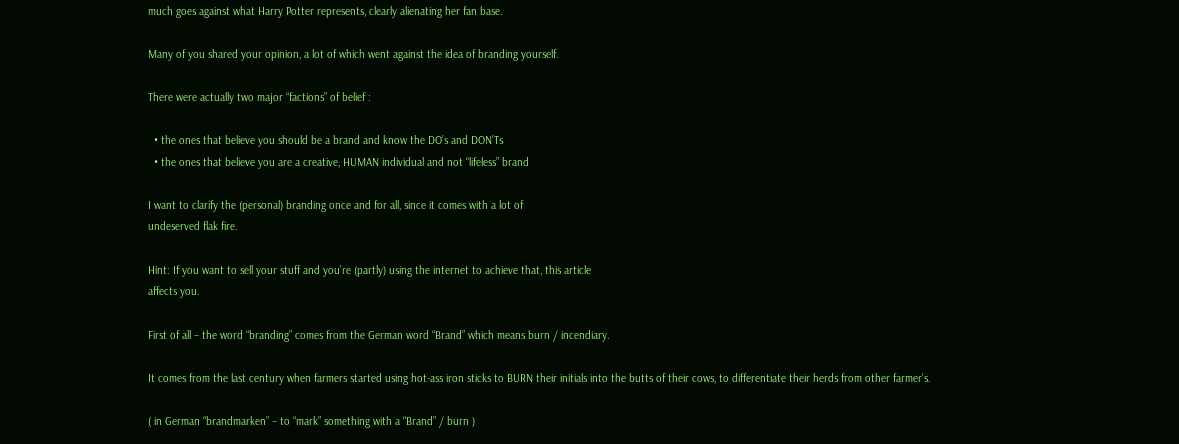much goes against what Harry Potter represents, clearly alienating her fan base.

Many of you shared your opinion, a lot of which went against the idea of branding yourself.

There were actually two major “factions” of belief :

  • the ones that believe you should be a brand and know the DO’s and DON’Ts
  • the ones that believe you are a creative, HUMAN individual and not “lifeless” brand

I want to clarify the (personal) branding once and for all, since it comes with a lot of
undeserved flak fire.

Hint: If you want to sell your stuff and you’re (partly) using the internet to achieve that, this article
affects you.

First of all – the word “branding” comes from the German word “Brand” which means burn / incendiary.

It comes from the last century when farmers started using hot-ass iron sticks to BURN their initials into the butts of their cows, to differentiate their herds from other farmer’s.

( in German “brandmarken” – to “mark” something with a “Brand” / burn )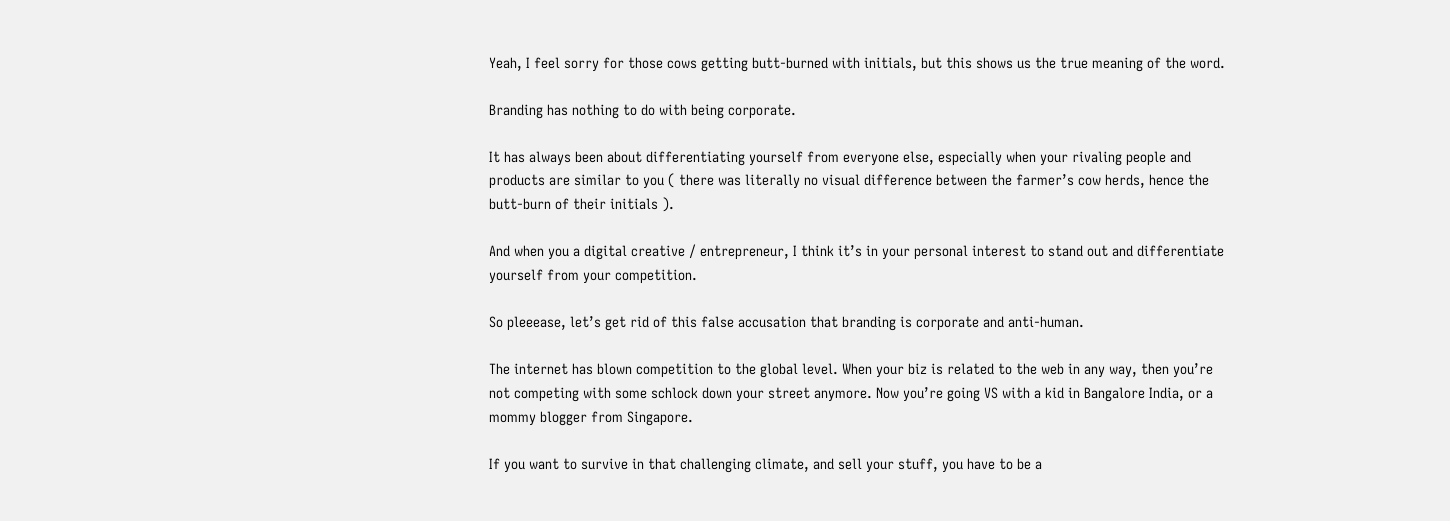Yeah, I feel sorry for those cows getting butt-burned with initials, but this shows us the true meaning of the word.

Branding has nothing to do with being corporate.

It has always been about differentiating yourself from everyone else, especially when your rivaling people and products are similar to you ( there was literally no visual difference between the farmer’s cow herds, hence the butt-burn of their initials ).

And when you a digital creative / entrepreneur, I think it’s in your personal interest to stand out and differentiate yourself from your competition.

So pleeease, let’s get rid of this false accusation that branding is corporate and anti-human.

The internet has blown competition to the global level. When your biz is related to the web in any way, then you’re not competing with some schlock down your street anymore. Now you’re going VS with a kid in Bangalore India, or a mommy blogger from Singapore.

If you want to survive in that challenging climate, and sell your stuff, you have to be a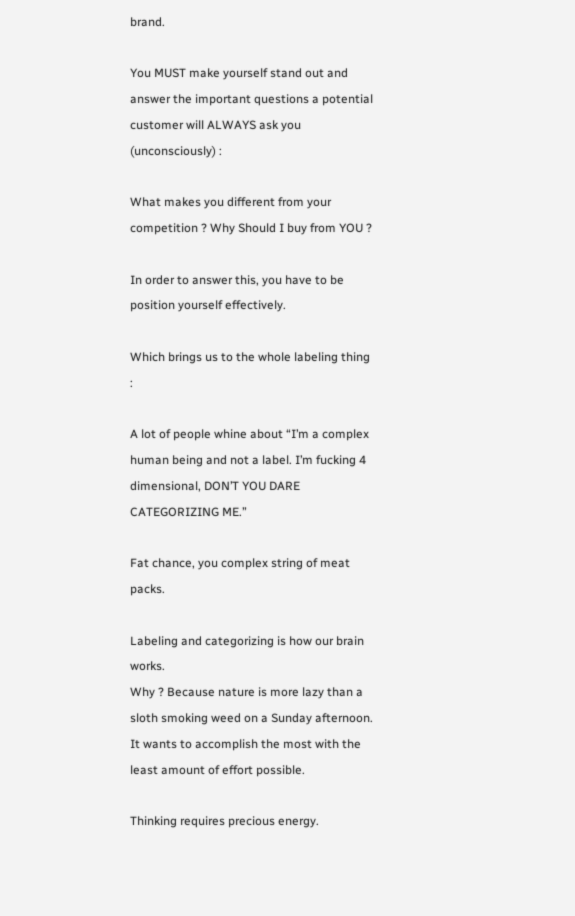brand.

You MUST make yourself stand out and answer the important questions a potential
customer will ALWAYS ask you (unconsciously) :

What makes you different from your competition ? Why Should I buy from YOU ?

In order to answer this, you have to be position yourself effectively.

Which brings us to the whole labeling thing :

A lot of people whine about “I’m a complex human being and not a label. I’m fucking 4 dimensional, DON’T YOU DARE CATEGORIZING ME.”

Fat chance, you complex string of meat packs.

Labeling and categorizing is how our brain works.
Why ? Because nature is more lazy than a sloth smoking weed on a Sunday afternoon.
It wants to accomplish the most with the least amount of effort possible.

Thinking requires precious energy.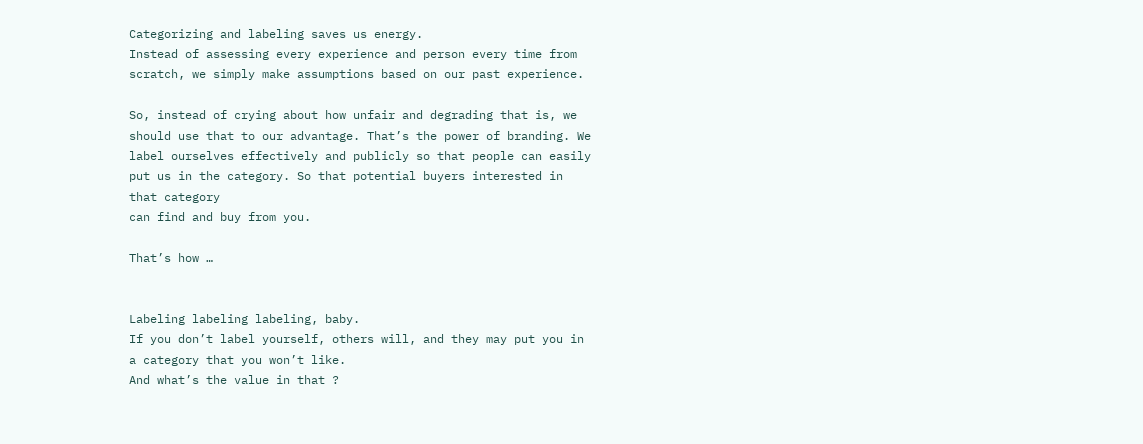Categorizing and labeling saves us energy.
Instead of assessing every experience and person every time from scratch, we simply make assumptions based on our past experience.

So, instead of crying about how unfair and degrading that is, we should use that to our advantage. That’s the power of branding. We label ourselves effectively and publicly so that people can easily put us in the category. So that potential buyers interested in that category
can find and buy from you.

That’s how …


Labeling labeling labeling, baby.
If you don’t label yourself, others will, and they may put you in a category that you won’t like.
And what’s the value in that ?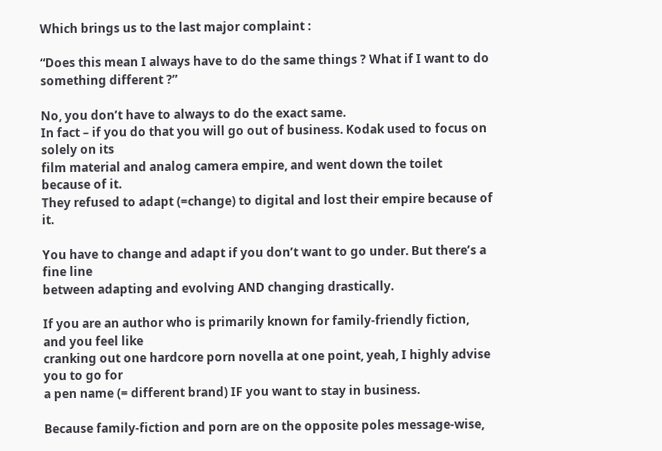Which brings us to the last major complaint :

“Does this mean I always have to do the same things ? What if I want to do something different ?”

No, you don’t have to always to do the exact same.
In fact – if you do that you will go out of business. Kodak used to focus on solely on its
film material and analog camera empire, and went down the toilet because of it.
They refused to adapt (=change) to digital and lost their empire because of it.

You have to change and adapt if you don’t want to go under. But there’s a fine line
between adapting and evolving AND changing drastically.

If you are an author who is primarily known for family-friendly fiction, and you feel like
cranking out one hardcore porn novella at one point, yeah, I highly advise you to go for
a pen name (= different brand) IF you want to stay in business.

Because family-fiction and porn are on the opposite poles message-wise,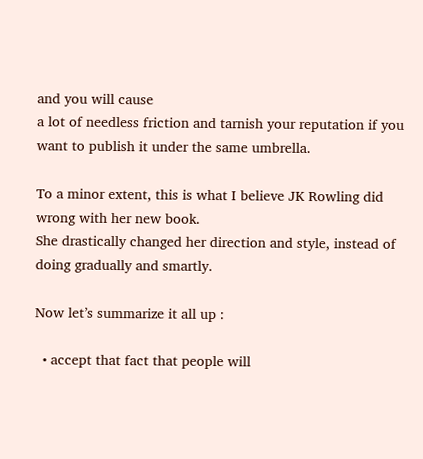and you will cause
a lot of needless friction and tarnish your reputation if you want to publish it under the same umbrella.

To a minor extent, this is what I believe JK Rowling did wrong with her new book.
She drastically changed her direction and style, instead of doing gradually and smartly.

Now let’s summarize it all up :

  • accept that fact that people will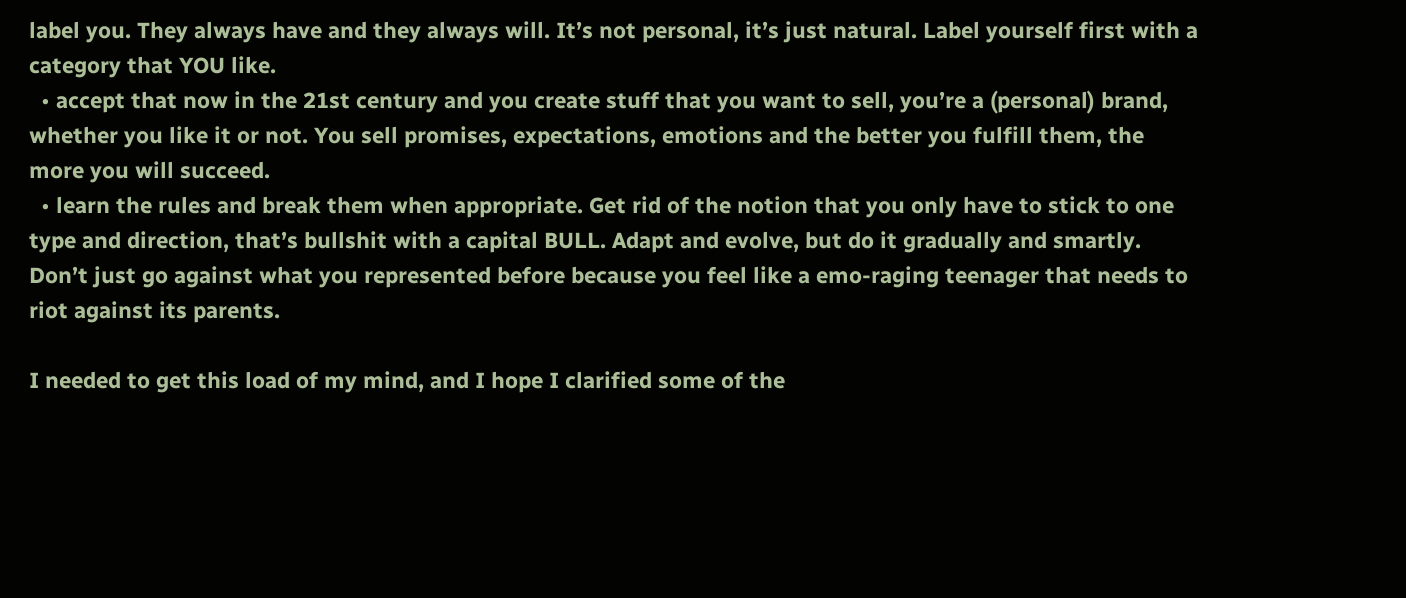label you. They always have and they always will. It’s not personal, it’s just natural. Label yourself first with a category that YOU like.
  • accept that now in the 21st century and you create stuff that you want to sell, you’re a (personal) brand, whether you like it or not. You sell promises, expectations, emotions and the better you fulfill them, the more you will succeed.
  • learn the rules and break them when appropriate. Get rid of the notion that you only have to stick to one type and direction, that’s bullshit with a capital BULL. Adapt and evolve, but do it gradually and smartly. Don’t just go against what you represented before because you feel like a emo-raging teenager that needs to riot against its parents.

I needed to get this load of my mind, and I hope I clarified some of the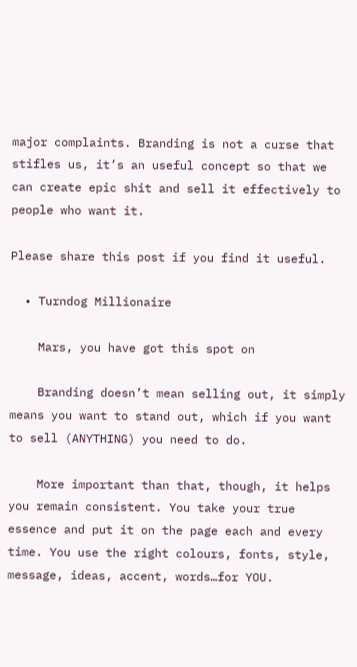major complaints. Branding is not a curse that stifles us, it’s an useful concept so that we can create epic shit and sell it effectively to people who want it.

Please share this post if you find it useful.

  • Turndog Millionaire

    Mars, you have got this spot on

    Branding doesn’t mean selling out, it simply means you want to stand out, which if you want to sell (ANYTHING) you need to do.

    More important than that, though, it helps you remain consistent. You take your true essence and put it on the page each and every time. You use the right colours, fonts, style, message, ideas, accent, words…for YOU.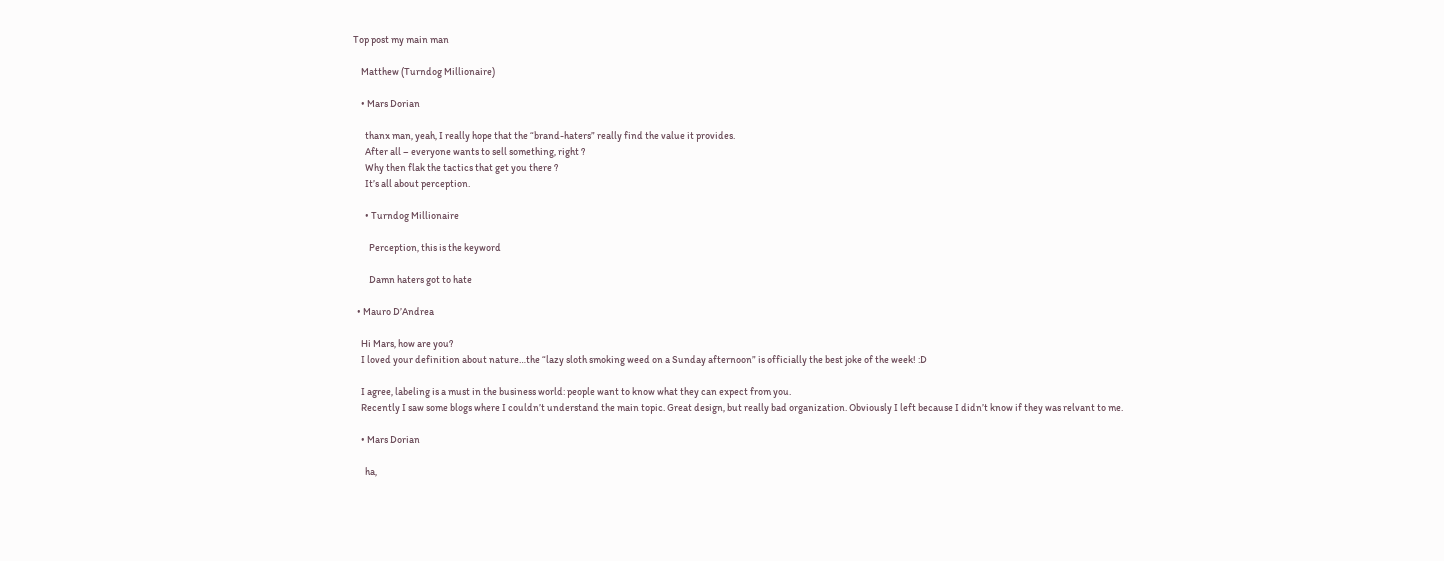Top post my main man

    Matthew (Turndog Millionaire)

    • Mars Dorian

      thanx man, yeah, I really hope that the “brand-haters” really find the value it provides.
      After all – everyone wants to sell something, right ?
      Why then flak the tactics that get you there ?
      It’s all about perception.

      • Turndog Millionaire

        Perception, this is the keyword

        Damn haters got to hate

  • Mauro D’Andrea

    Hi Mars, how are you?
    I loved your definition about nature…the “lazy sloth smoking weed on a Sunday afternoon” is officially the best joke of the week! :D

    I agree, labeling is a must in the business world: people want to know what they can expect from you.
    Recently I saw some blogs where I couldn’t understand the main topic. Great design, but really bad organization. Obviously I left because I didn’t know if they was relvant to me.

    • Mars Dorian

      ha,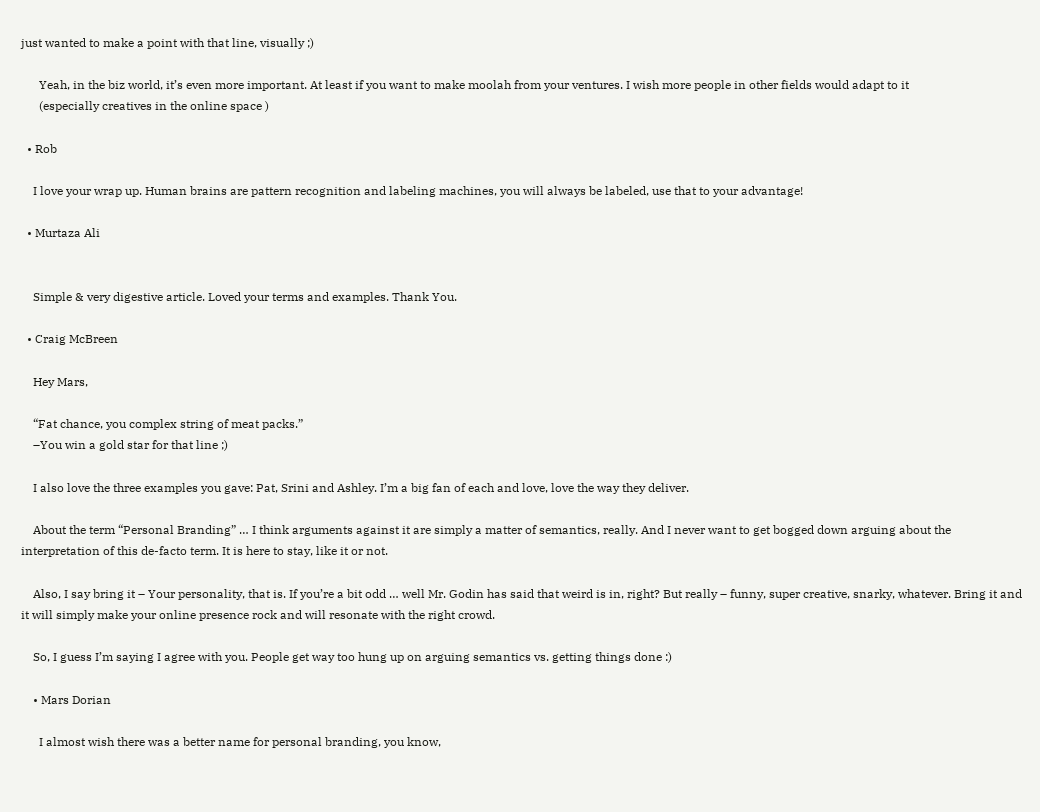just wanted to make a point with that line, visually ;)

      Yeah, in the biz world, it’s even more important. At least if you want to make moolah from your ventures. I wish more people in other fields would adapt to it
      (especially creatives in the online space )

  • Rob

    I love your wrap up. Human brains are pattern recognition and labeling machines, you will always be labeled, use that to your advantage!

  • Murtaza Ali


    Simple & very digestive article. Loved your terms and examples. Thank You.

  • Craig McBreen

    Hey Mars,

    “Fat chance, you complex string of meat packs.”
    –You win a gold star for that line ;)

    I also love the three examples you gave: Pat, Srini and Ashley. I’m a big fan of each and love, love the way they deliver.

    About the term “Personal Branding” … I think arguments against it are simply a matter of semantics, really. And I never want to get bogged down arguing about the interpretation of this de-facto term. It is here to stay, like it or not.

    Also, I say bring it – Your personality, that is. If you’re a bit odd … well Mr. Godin has said that weird is in, right? But really – funny, super creative, snarky, whatever. Bring it and it will simply make your online presence rock and will resonate with the right crowd.

    So, I guess I’m saying I agree with you. People get way too hung up on arguing semantics vs. getting things done :)

    • Mars Dorian

      I almost wish there was a better name for personal branding, you know,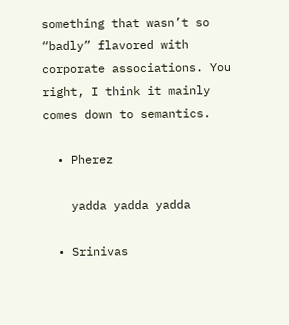something that wasn’t so “badly” flavored with corporate associations. You right, I think it mainly comes down to semantics.

  • Pherez

    yadda yadda yadda

  • Srinivas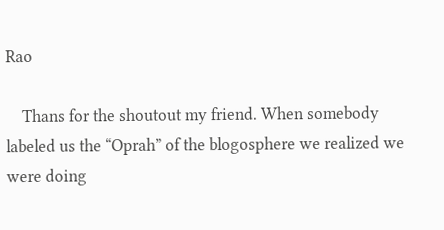Rao

    Thans for the shoutout my friend. When somebody labeled us the “Oprah” of the blogosphere we realized we were doing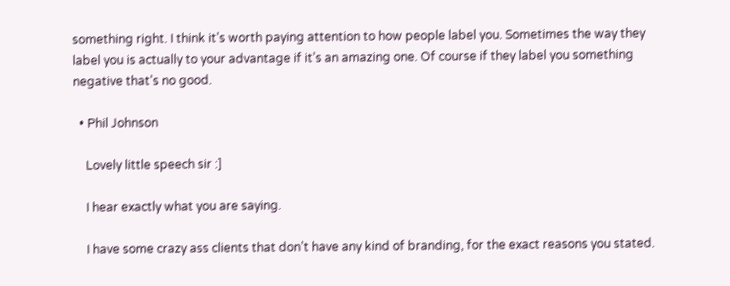something right. I think it’s worth paying attention to how people label you. Sometimes the way they label you is actually to your advantage if it’s an amazing one. Of course if they label you something negative that’s no good.

  • Phil Johnson

    Lovely little speech sir :]

    I hear exactly what you are saying.

    I have some crazy ass clients that don’t have any kind of branding, for the exact reasons you stated.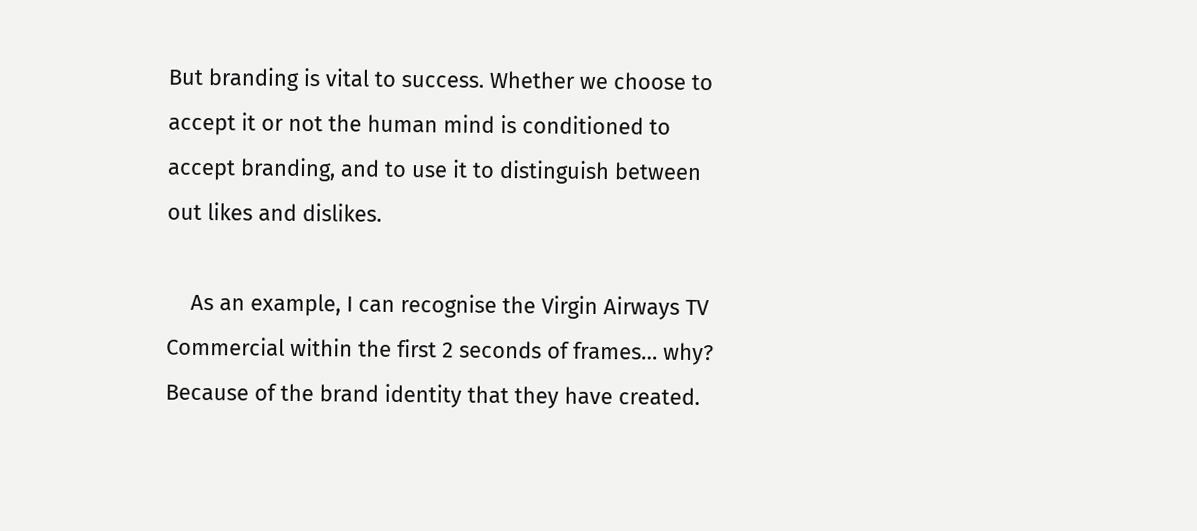But branding is vital to success. Whether we choose to accept it or not the human mind is conditioned to accept branding, and to use it to distinguish between out likes and dislikes.

    As an example, I can recognise the Virgin Airways TV Commercial within the first 2 seconds of frames… why? Because of the brand identity that they have created.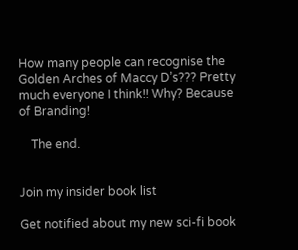How many people can recognise the Golden Arches of Maccy D’s??? Pretty much everyone I think!! Why? Because of Branding!

    The end.


Join my insider book list

Get notified about my new sci-fi book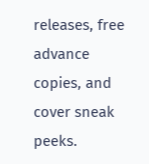releases, free advance copies, and cover sneak peeks.